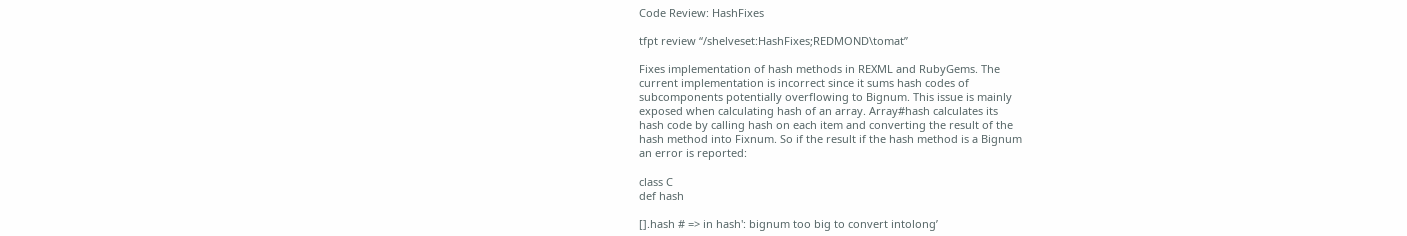Code Review: HashFixes

tfpt review “/shelveset:HashFixes;REDMOND\tomat”

Fixes implementation of hash methods in REXML and RubyGems. The
current implementation is incorrect since it sums hash codes of
subcomponents potentially overflowing to Bignum. This issue is mainly
exposed when calculating hash of an array. Array#hash calculates its
hash code by calling hash on each item and converting the result of the
hash method into Fixnum. So if the result if the hash method is a Bignum
an error is reported:

class C
def hash

[].hash # => in hash': bignum too big to convert intolong’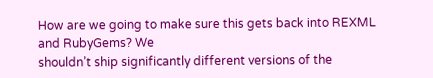How are we going to make sure this gets back into REXML and RubyGems? We
shouldn’t ship significantly different versions of the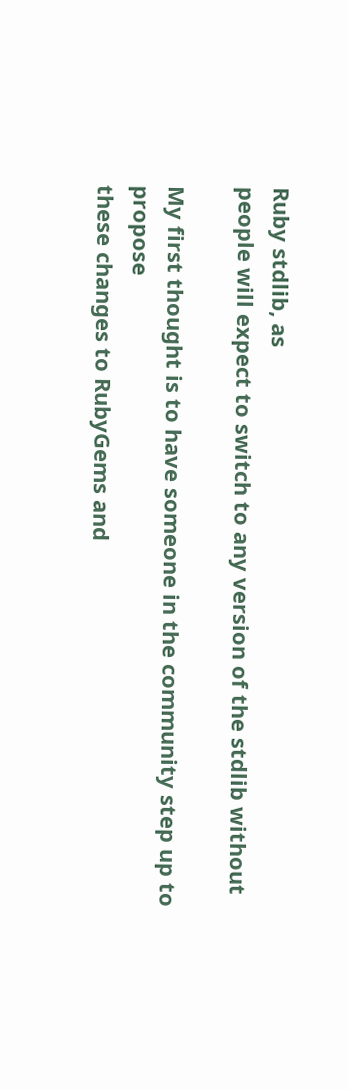Ruby stdlib, as
people will expect to switch to any version of the stdlib without

My first thought is to have someone in the community step up to propose
these changes to RubyGems and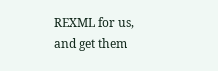REXML for us, and get them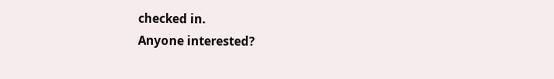checked in.
Anyone interested?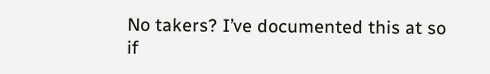No takers? I’ve documented this at so
if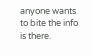anyone wants to bite the info is there.